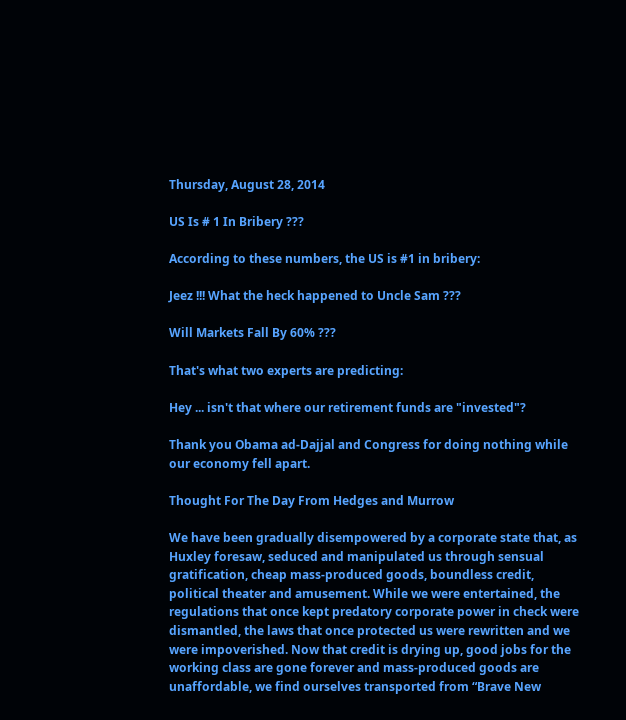Thursday, August 28, 2014

US Is # 1 In Bribery ???

According to these numbers, the US is #1 in bribery:

Jeez !!! What the heck happened to Uncle Sam ???

Will Markets Fall By 60% ???

That's what two experts are predicting:

Hey ... isn't that where our retirement funds are "invested"?

Thank you Obama ad-Dajjal and Congress for doing nothing while our economy fell apart.

Thought For The Day From Hedges and Murrow

We have been gradually disempowered by a corporate state that, as Huxley foresaw, seduced and manipulated us through sensual gratification, cheap mass-produced goods, boundless credit, political theater and amusement. While we were entertained, the regulations that once kept predatory corporate power in check were dismantled, the laws that once protected us were rewritten and we were impoverished. Now that credit is drying up, good jobs for the working class are gone forever and mass-produced goods are unaffordable, we find ourselves transported from “Brave New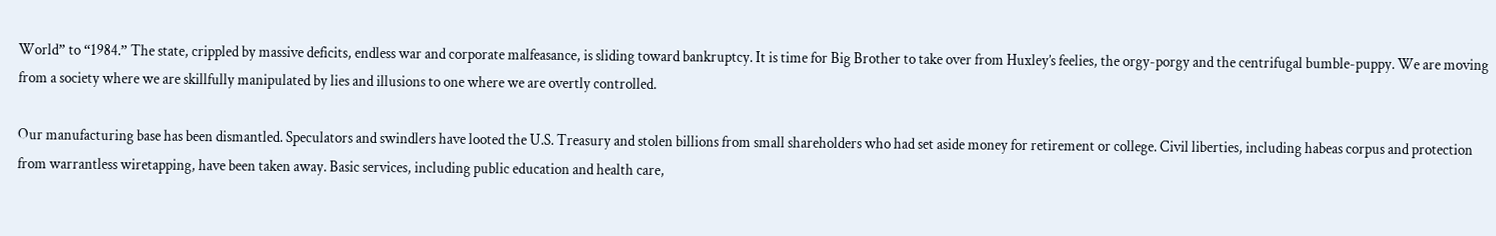World” to “1984.” The state, crippled by massive deficits, endless war and corporate malfeasance, is sliding toward bankruptcy. It is time for Big Brother to take over from Huxley’s feelies, the orgy-porgy and the centrifugal bumble-puppy. We are moving from a society where we are skillfully manipulated by lies and illusions to one where we are overtly controlled.

Our manufacturing base has been dismantled. Speculators and swindlers have looted the U.S. Treasury and stolen billions from small shareholders who had set aside money for retirement or college. Civil liberties, including habeas corpus and protection from warrantless wiretapping, have been taken away. Basic services, including public education and health care,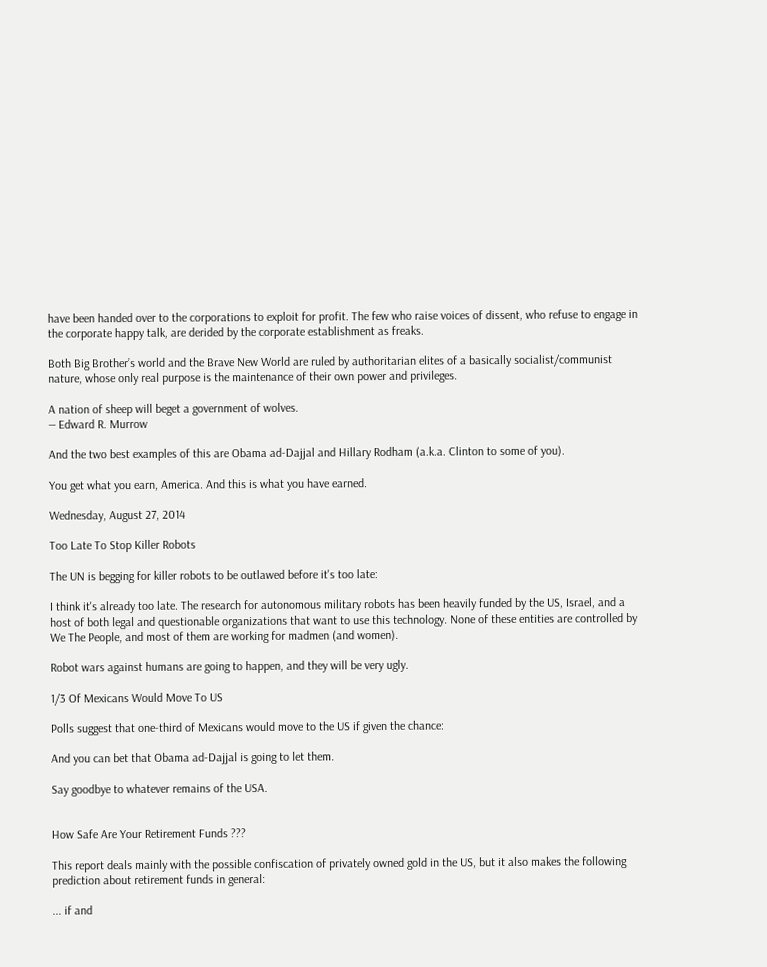have been handed over to the corporations to exploit for profit. The few who raise voices of dissent, who refuse to engage in the corporate happy talk, are derided by the corporate establishment as freaks.

Both Big Brother’s world and the Brave New World are ruled by authoritarian elites of a basically socialist/communist nature, whose only real purpose is the maintenance of their own power and privileges.

A nation of sheep will beget a government of wolves.
― Edward R. Murrow

And the two best examples of this are Obama ad-Dajjal and Hillary Rodham (a.k.a. Clinton to some of you).

You get what you earn, America. And this is what you have earned.

Wednesday, August 27, 2014

Too Late To Stop Killer Robots

The UN is begging for killer robots to be outlawed before it's too late:

I think it's already too late. The research for autonomous military robots has been heavily funded by the US, Israel, and a host of both legal and questionable organizations that want to use this technology. None of these entities are controlled by We The People, and most of them are working for madmen (and women).

Robot wars against humans are going to happen, and they will be very ugly.

1/3 Of Mexicans Would Move To US

Polls suggest that one-third of Mexicans would move to the US if given the chance:

And you can bet that Obama ad-Dajjal is going to let them.

Say goodbye to whatever remains of the USA.


How Safe Are Your Retirement Funds ???

This report deals mainly with the possible confiscation of privately owned gold in the US, but it also makes the following prediction about retirement funds in general:

... if and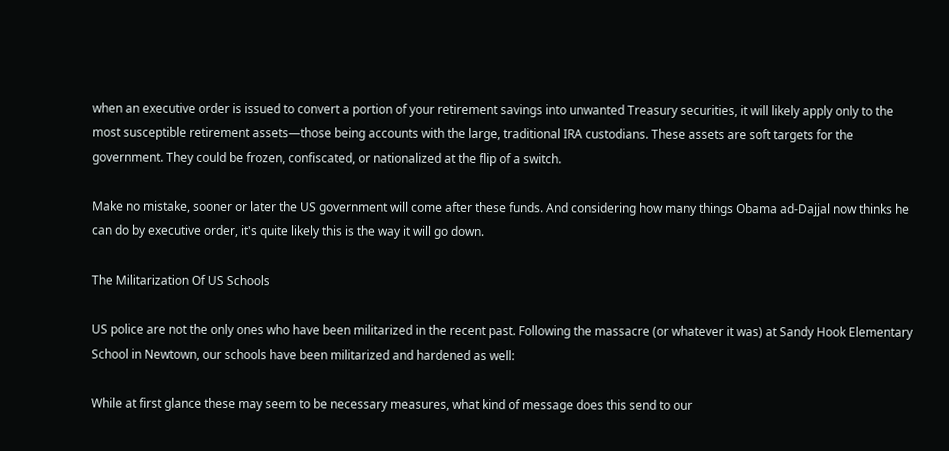when an executive order is issued to convert a portion of your retirement savings into unwanted Treasury securities, it will likely apply only to the most susceptible retirement assets—those being accounts with the large, traditional IRA custodians. These assets are soft targets for the government. They could be frozen, confiscated, or nationalized at the flip of a switch.

Make no mistake, sooner or later the US government will come after these funds. And considering how many things Obama ad-Dajjal now thinks he can do by executive order, it's quite likely this is the way it will go down.

The Militarization Of US Schools

US police are not the only ones who have been militarized in the recent past. Following the massacre (or whatever it was) at Sandy Hook Elementary School in Newtown, our schools have been militarized and hardened as well:

While at first glance these may seem to be necessary measures, what kind of message does this send to our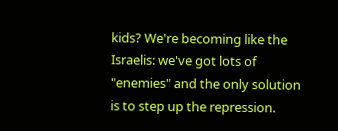kids? We're becoming like the Israelis: we've got lots of "enemies" and the only solution is to step up the repression.